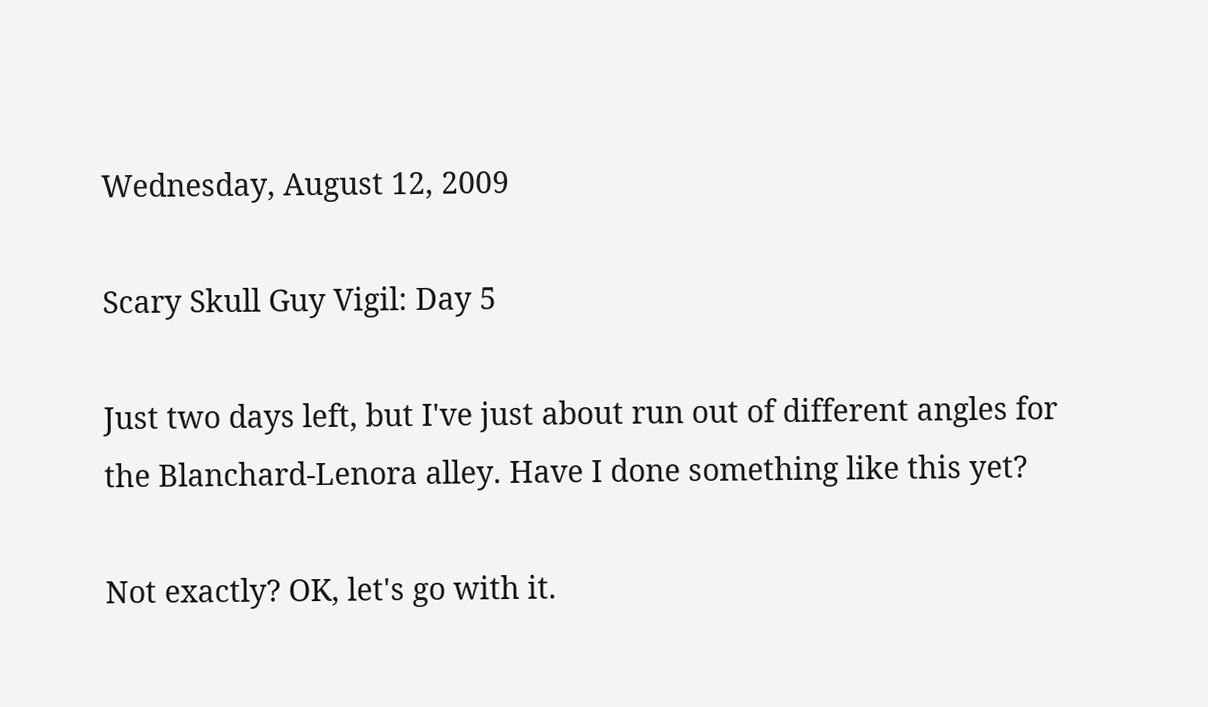Wednesday, August 12, 2009

Scary Skull Guy Vigil: Day 5

Just two days left, but I've just about run out of different angles for the Blanchard-Lenora alley. Have I done something like this yet?

Not exactly? OK, let's go with it.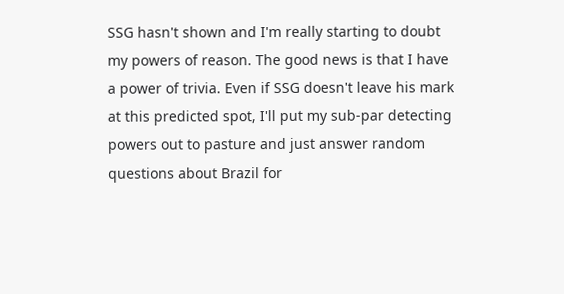SSG hasn't shown and I'm really starting to doubt my powers of reason. The good news is that I have a power of trivia. Even if SSG doesn't leave his mark at this predicted spot, I'll put my sub-par detecting powers out to pasture and just answer random questions about Brazil for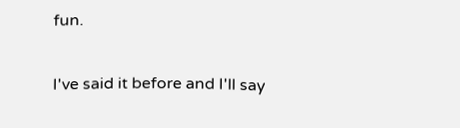fun.

I've said it before and I'll say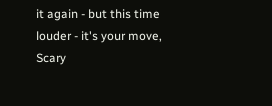it again - but this time louder - it's your move, Scary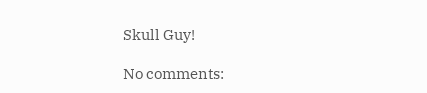Skull Guy!

No comments: